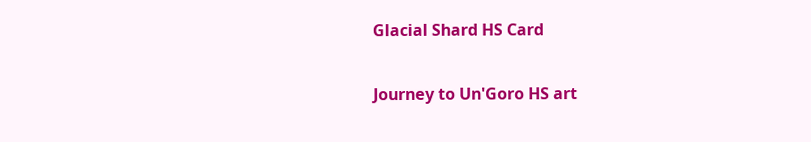Glacial Shard HS Card

Journey to Un'Goro HS art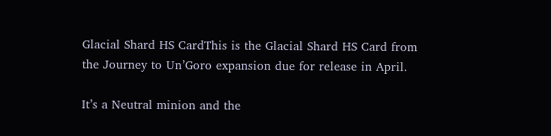Glacial Shard HS CardThis is the Glacial Shard HS Card from the Journey to Un’Goro expansion due for release in April.

It’s a Neutral minion and the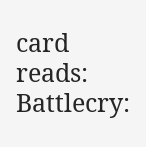card reads: Battlecry: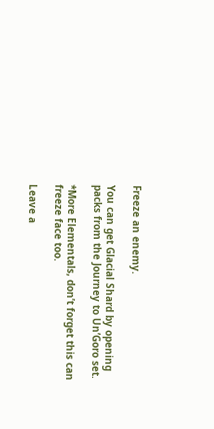Freeze an enemy.

You can get Glacial Shard by opening packs from the Journey to Un’Goro set.

*More Elementals, don’t forget this can freeze face too.

Leave a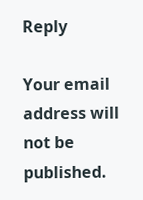Reply

Your email address will not be published.